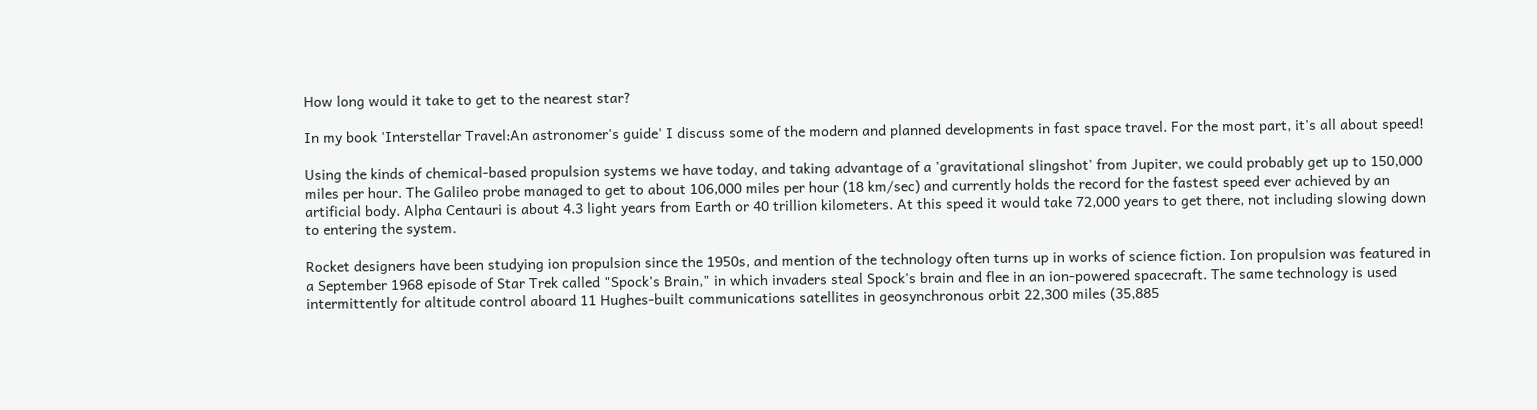How long would it take to get to the nearest star?

In my book 'Interstellar Travel:An astronomer's guide' I discuss some of the modern and planned developments in fast space travel. For the most part, it's all about speed!

Using the kinds of chemical-based propulsion systems we have today, and taking advantage of a 'gravitational slingshot' from Jupiter, we could probably get up to 150,000 miles per hour. The Galileo probe managed to get to about 106,000 miles per hour (18 km/sec) and currently holds the record for the fastest speed ever achieved by an artificial body. Alpha Centauri is about 4.3 light years from Earth or 40 trillion kilometers. At this speed it would take 72,000 years to get there, not including slowing down to entering the system.

Rocket designers have been studying ion propulsion since the 1950s, and mention of the technology often turns up in works of science fiction. Ion propulsion was featured in a September 1968 episode of Star Trek called "Spock's Brain," in which invaders steal Spock's brain and flee in an ion-powered spacecraft. The same technology is used intermittently for altitude control aboard 11 Hughes-built communications satellites in geosynchronous orbit 22,300 miles (35,885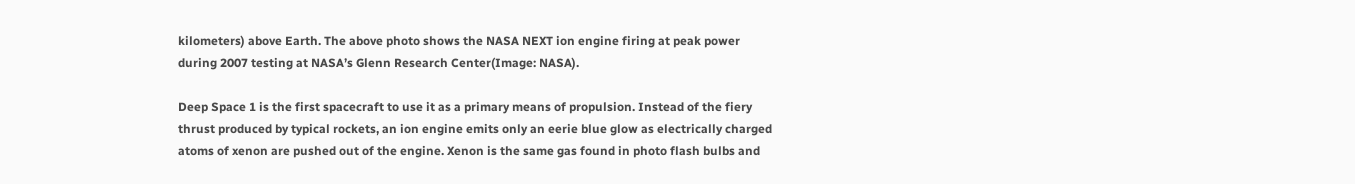kilometers) above Earth. The above photo shows the NASA NEXT ion engine firing at peak power during 2007 testing at NASA’s Glenn Research Center(Image: NASA).

Deep Space 1 is the first spacecraft to use it as a primary means of propulsion. Instead of the fiery thrust produced by typical rockets, an ion engine emits only an eerie blue glow as electrically charged atoms of xenon are pushed out of the engine. Xenon is the same gas found in photo flash bulbs and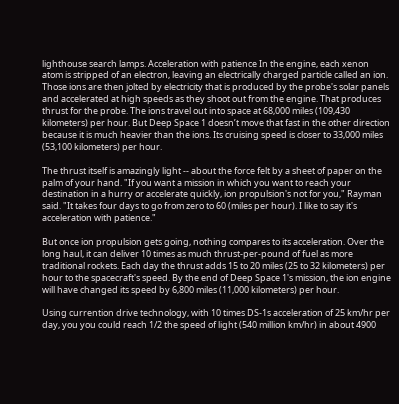lighthouse search lamps. Acceleration with patience In the engine, each xenon atom is stripped of an electron, leaving an electrically charged particle called an ion. Those ions are then jolted by electricity that is produced by the probe's solar panels and accelerated at high speeds as they shoot out from the engine. That produces thrust for the probe. The ions travel out into space at 68,000 miles (109,430 kilometers) per hour. But Deep Space 1 doesn’t move that fast in the other direction because it is much heavier than the ions. Its cruising speed is closer to 33,000 miles (53,100 kilometers) per hour.

The thrust itself is amazingly light -- about the force felt by a sheet of paper on the palm of your hand. "If you want a mission in which you want to reach your destination in a hurry or accelerate quickly, ion propulsion's not for you," Rayman said. "It takes four days to go from zero to 60 (miles per hour). I like to say it's acceleration with patience."

But once ion propulsion gets going, nothing compares to its acceleration. Over the long haul, it can deliver 10 times as much thrust-per-pound of fuel as more traditional rockets. Each day the thrust adds 15 to 20 miles (25 to 32 kilometers) per hour to the spacecraft's speed. By the end of Deep Space 1's mission, the ion engine will have changed its speed by 6,800 miles (11,000 kilometers) per hour.

Using currention drive technology, with 10 times DS-1s acceleration of 25 km/hr per day, you you could reach 1/2 the speed of light (540 million km/hr) in about 4900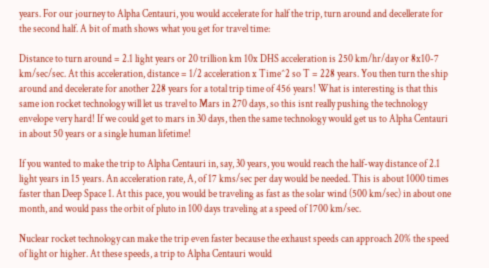years. For our journey to Alpha Centauri, you would accelerate for half the trip, turn around and decellerate for the second half. A bit of math shows what you get for travel time:

Distance to turn around = 2.1 light years or 20 trillion km 10x DHS acceleration is 250 km/hr/day or 8x10-7 km/sec/sec. At this acceleration, distance = 1/2 acceleration x Time^2 so T = 228 years. You then turn the ship around and decelerate for another 228 years for a total trip time of 456 years! What is interesting is that this same ion rocket technology will let us travel to Mars in 270 days, so this isnt really pushing the technology envelope very hard! If we could get to mars in 30 days, then the same technology would get us to Alpha Centauri in about 50 years or a single human lifetime!

If you wanted to make the trip to Alpha Centauri in, say, 30 years, you would reach the half-way distance of 2.1 light years in 15 years. An acceleration rate, A, of 17 kms/sec per day would be needed. This is about 1000 times faster than Deep Space 1. At this pace, you would be traveling as fast as the solar wind (500 km/sec) in about one month, and would pass the orbit of pluto in 100 days traveling at a speed of 1700 km/sec.

Nuclear rocket technology can make the trip even faster because the exhaust speeds can approach 20% the speed of light or higher. At these speeds, a trip to Alpha Centauri would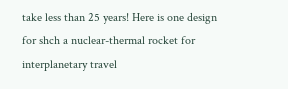take less than 25 years! Here is one design for shch a nuclear-thermal rocket for interplanetary travel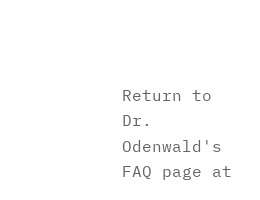Return to Dr. Odenwald's FAQ page at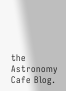the Astronomy Cafe Blog.